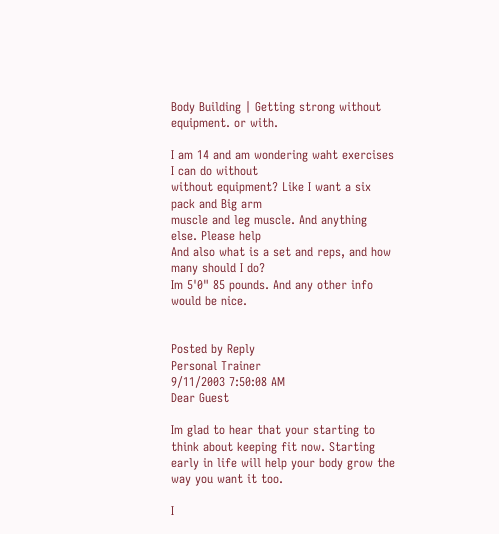Body Building | Getting strong without equipment. or with.

I am 14 and am wondering waht exercises I can do without
without equipment? Like I want a six pack and Big arm
muscle and leg muscle. And anything else. Please help
And also what is a set and reps, and how many should I do?
Im 5'0" 85 pounds. And any other info would be nice.


Posted by Reply
Personal Trainer
9/11/2003 7:50:08 AM
Dear Guest

Im glad to hear that your starting to think about keeping fit now. Starting early in life will help your body grow the way you want it too.

I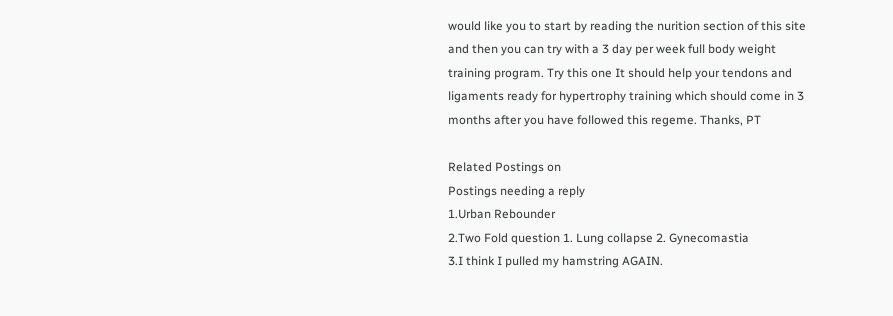would like you to start by reading the nurition section of this site and then you can try with a 3 day per week full body weight training program. Try this one It should help your tendons and ligaments ready for hypertrophy training which should come in 3 months after you have followed this regeme. Thanks, PT

Related Postings on
Postings needing a reply
1.Urban Rebounder
2.Two Fold question 1. Lung collapse 2. Gynecomastia
3.I think I pulled my hamstring AGAIN.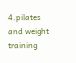4.pilates and weight training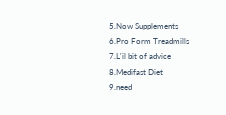5.Now Supplements
6.Pro Form Treadmills
7.L'il bit of advice
8.Medifast Diet
9.need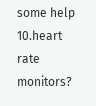some help
10.heart rate monitors?